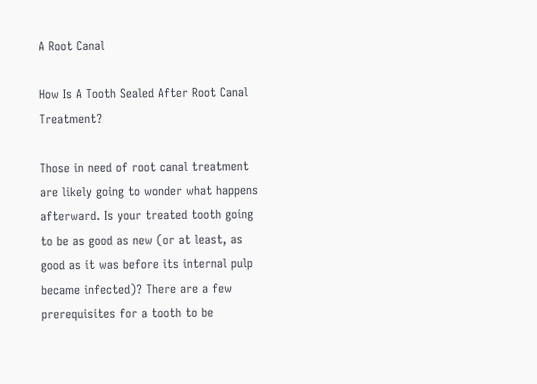A Root Canal

How Is A Tooth Sealed After Root Canal Treatment?

Those in need of root canal treatment are likely going to wonder what happens afterward. Is your treated tooth going to be as good as new (or at least, as good as it was before its internal pulp became infected)? There are a few prerequisites for a tooth to be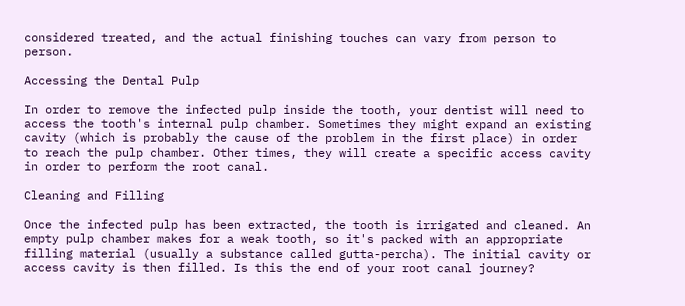considered treated, and the actual finishing touches can vary from person to person.

Accessing the Dental Pulp

In order to remove the infected pulp inside the tooth, your dentist will need to access the tooth's internal pulp chamber. Sometimes they might expand an existing cavity (which is probably the cause of the problem in the first place) in order to reach the pulp chamber. Other times, they will create a specific access cavity in order to perform the root canal.

Cleaning and Filling

Once the infected pulp has been extracted, the tooth is irrigated and cleaned. An empty pulp chamber makes for a weak tooth, so it's packed with an appropriate filling material (usually a substance called gutta-percha). The initial cavity or access cavity is then filled. Is this the end of your root canal journey?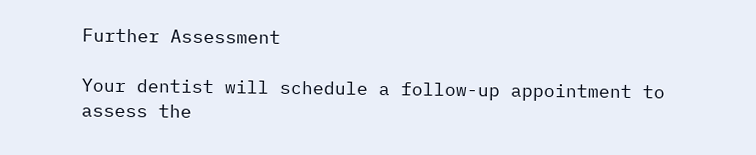Further Assessment

Your dentist will schedule a follow-up appointment to assess the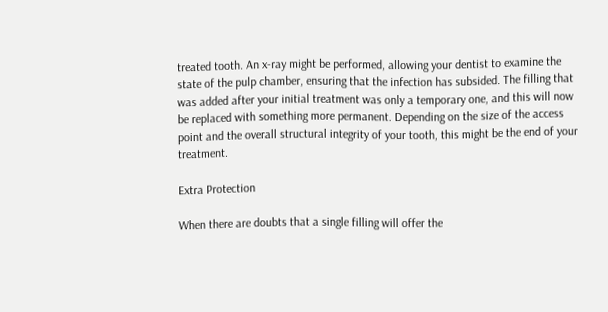treated tooth. An x-ray might be performed, allowing your dentist to examine the state of the pulp chamber, ensuring that the infection has subsided. The filling that was added after your initial treatment was only a temporary one, and this will now be replaced with something more permanent. Depending on the size of the access point and the overall structural integrity of your tooth, this might be the end of your treatment.

Extra Protection

When there are doubts that a single filling will offer the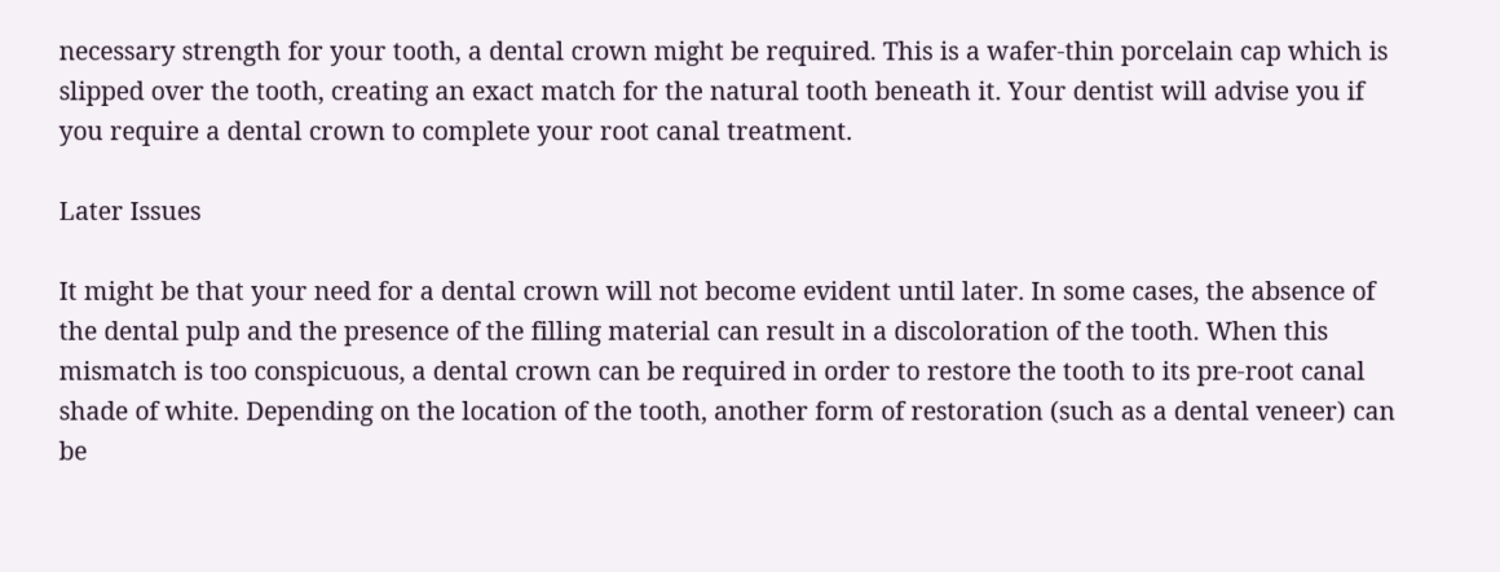necessary strength for your tooth, a dental crown might be required. This is a wafer-thin porcelain cap which is slipped over the tooth, creating an exact match for the natural tooth beneath it. Your dentist will advise you if you require a dental crown to complete your root canal treatment.

Later Issues

It might be that your need for a dental crown will not become evident until later. In some cases, the absence of the dental pulp and the presence of the filling material can result in a discoloration of the tooth. When this mismatch is too conspicuous, a dental crown can be required in order to restore the tooth to its pre-root canal shade of white. Depending on the location of the tooth, another form of restoration (such as a dental veneer) can be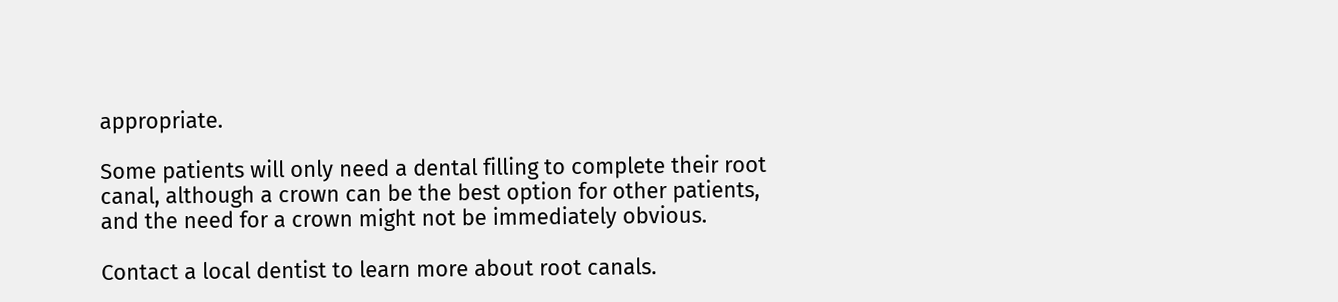appropriate.

Some patients will only need a dental filling to complete their root canal, although a crown can be the best option for other patients, and the need for a crown might not be immediately obvious.

Contact a local dentist to learn more about root canals.